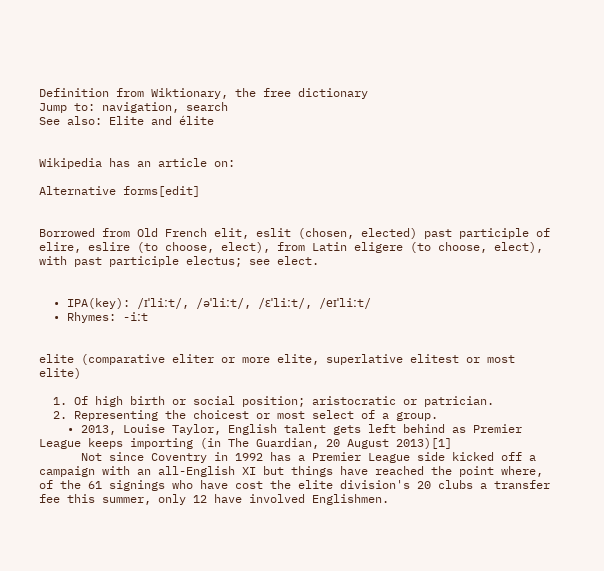Definition from Wiktionary, the free dictionary
Jump to: navigation, search
See also: Elite and élite


Wikipedia has an article on:

Alternative forms[edit]


Borrowed from Old French elit, eslit (chosen, elected) past participle of elire, eslire (to choose, elect), from Latin eligere (to choose, elect), with past participle electus; see elect.


  • IPA(key): /ɪˈliːt/, /əˈliːt/, /ɛˈliːt/, /eɪˈliːt/
  • Rhymes: -iːt


elite (comparative eliter or more elite, superlative elitest or most elite)

  1. Of high birth or social position; aristocratic or patrician.
  2. Representing the choicest or most select of a group.
    • 2013, Louise Taylor, English talent gets left behind as Premier League keeps importing (in The Guardian, 20 August 2013)[1]
      Not since Coventry in 1992 has a Premier League side kicked off a campaign with an all-English XI but things have reached the point where, of the 61 signings who have cost the elite division's 20 clubs a transfer fee this summer, only 12 have involved Englishmen.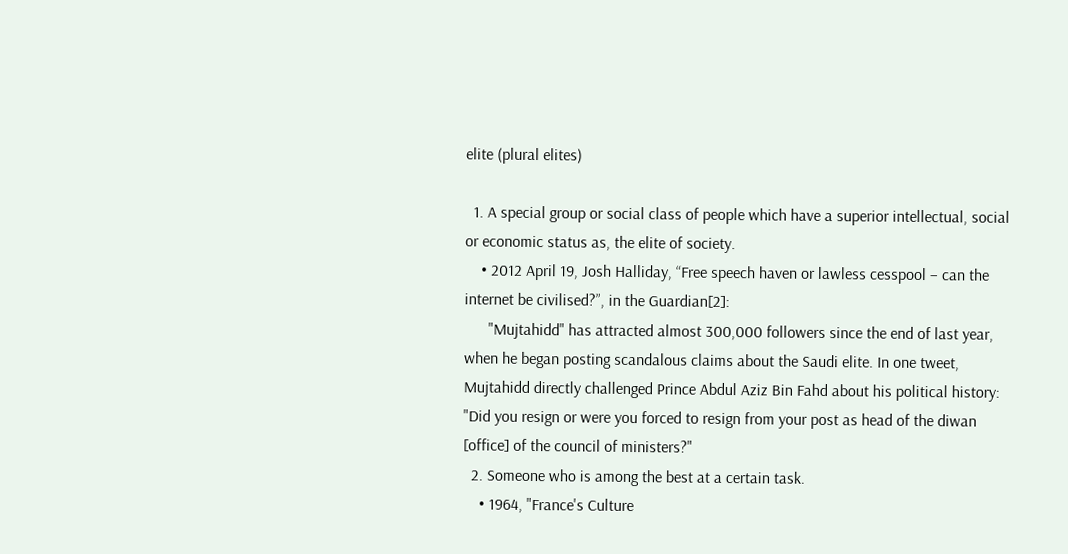elite (plural elites)

  1. A special group or social class of people which have a superior intellectual, social or economic status as, the elite of society.
    • 2012 April 19, Josh Halliday, “Free speech haven or lawless cesspool – can the internet be civilised?”, in the Guardian[2]:
      "Mujtahidd" has attracted almost 300,000 followers since the end of last year, when he began posting scandalous claims about the Saudi elite. In one tweet, Mujtahidd directly challenged Prince Abdul Aziz Bin Fahd about his political history: "Did you resign or were you forced to resign from your post as head of the diwan [office] of the council of ministers?"
  2. Someone who is among the best at a certain task.
    • 1964, "France's Culture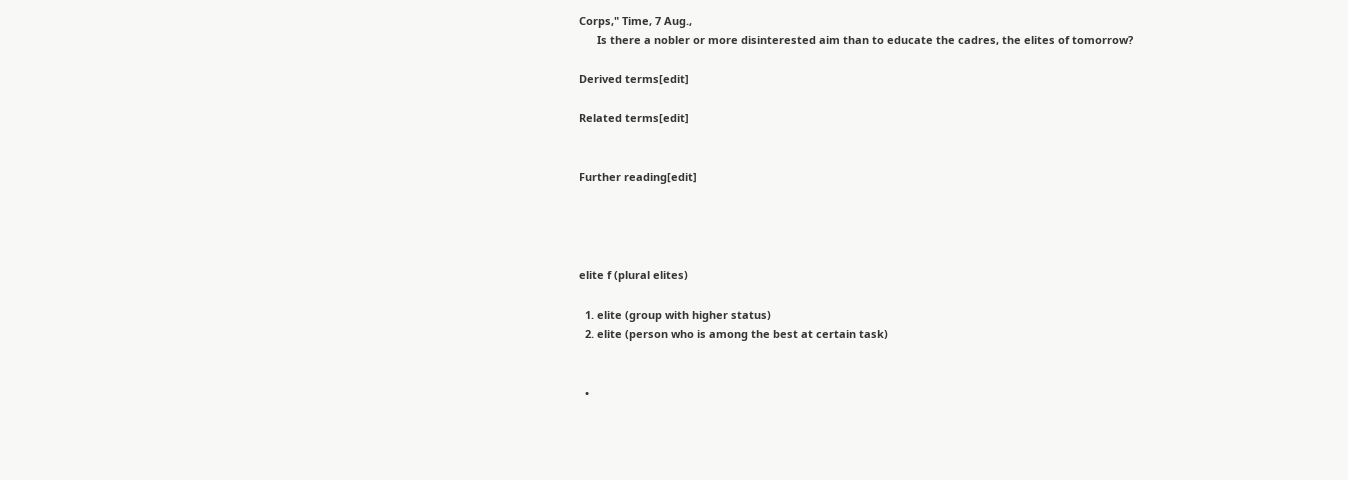Corps," Time, 7 Aug.,
      Is there a nobler or more disinterested aim than to educate the cadres, the elites of tomorrow?

Derived terms[edit]

Related terms[edit]


Further reading[edit]




elite f (plural elites)

  1. elite (group with higher status)
  2. elite (person who is among the best at certain task)


  •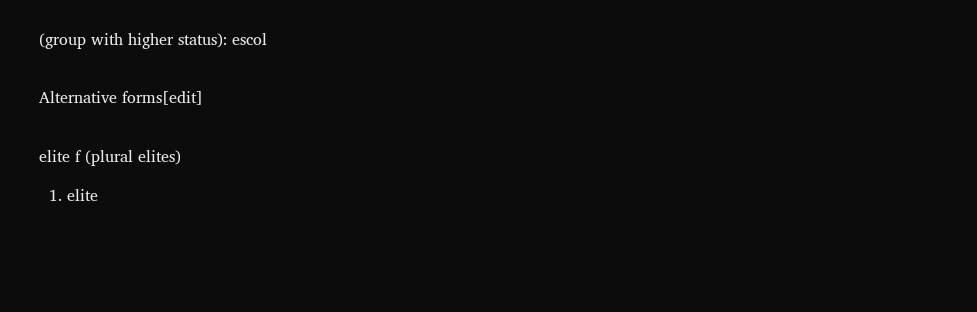(group with higher status): escol


Alternative forms[edit]


elite f (plural elites)

  1. elite